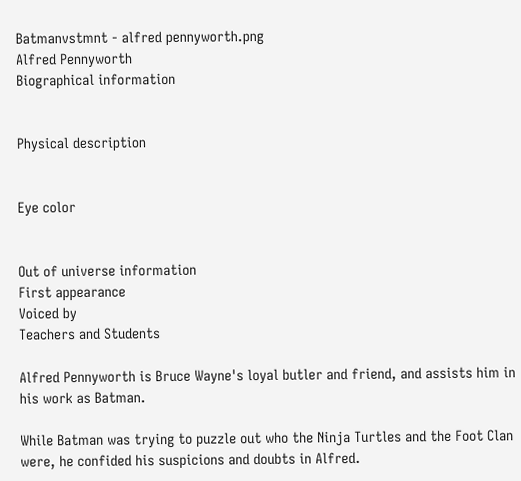Batmanvstmnt - alfred pennyworth.png
Alfred Pennyworth
Biographical information


Physical description


Eye color


Out of universe information
First appearance
Voiced by
Teachers and Students

Alfred Pennyworth is Bruce Wayne's loyal butler and friend, and assists him in his work as Batman.

While Batman was trying to puzzle out who the Ninja Turtles and the Foot Clan were, he confided his suspicions and doubts in Alfred.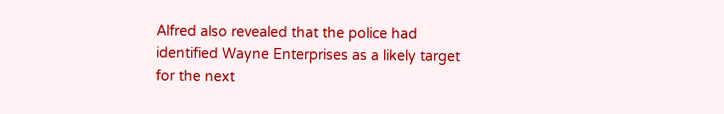Alfred also revealed that the police had identified Wayne Enterprises as a likely target for the next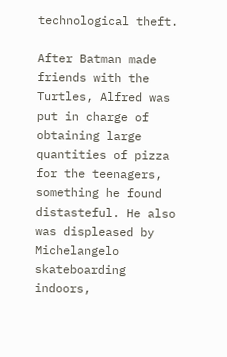technological theft.

After Batman made friends with the Turtles, Alfred was put in charge of obtaining large quantities of pizza for the teenagers, something he found distasteful. He also was displeased by Michelangelo skateboarding indoors,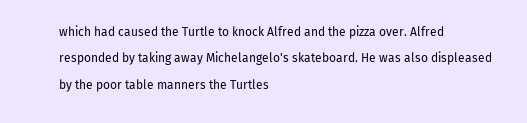which had caused the Turtle to knock Alfred and the pizza over. Alfred responded by taking away Michelangelo's skateboard. He was also displeased by the poor table manners the Turtles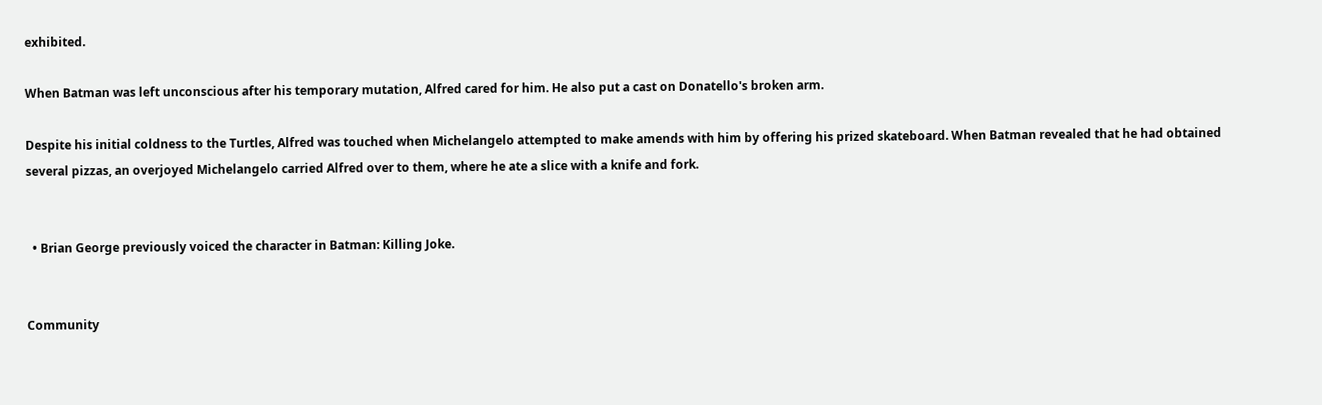exhibited.

When Batman was left unconscious after his temporary mutation, Alfred cared for him. He also put a cast on Donatello's broken arm.

Despite his initial coldness to the Turtles, Alfred was touched when Michelangelo attempted to make amends with him by offering his prized skateboard. When Batman revealed that he had obtained several pizzas, an overjoyed Michelangelo carried Alfred over to them, where he ate a slice with a knife and fork.


  • Brian George previously voiced the character in Batman: Killing Joke.


Community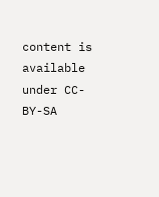content is available under CC-BY-SA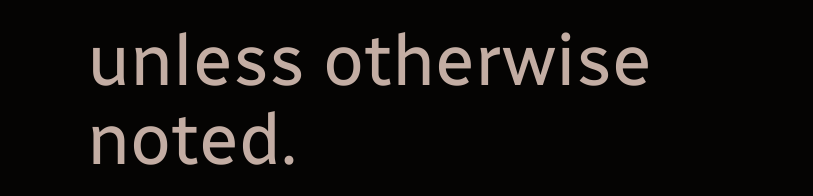unless otherwise noted.